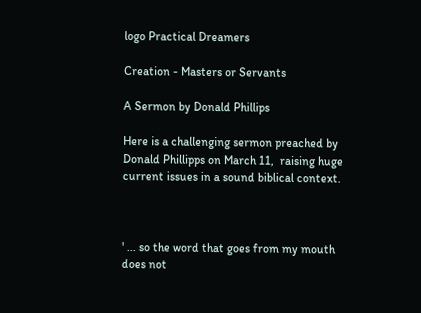logo Practical Dreamers

Creation - Masters or Servants

A Sermon by Donald Phillips

Here is a challenging sermon preached by Donald Phillipps on March 11,  raising huge current issues in a sound biblical context.



' ... so the word that goes from my mouth does not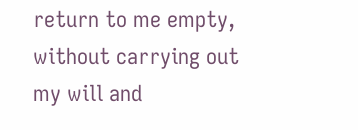return to me empty, without carrying out my will and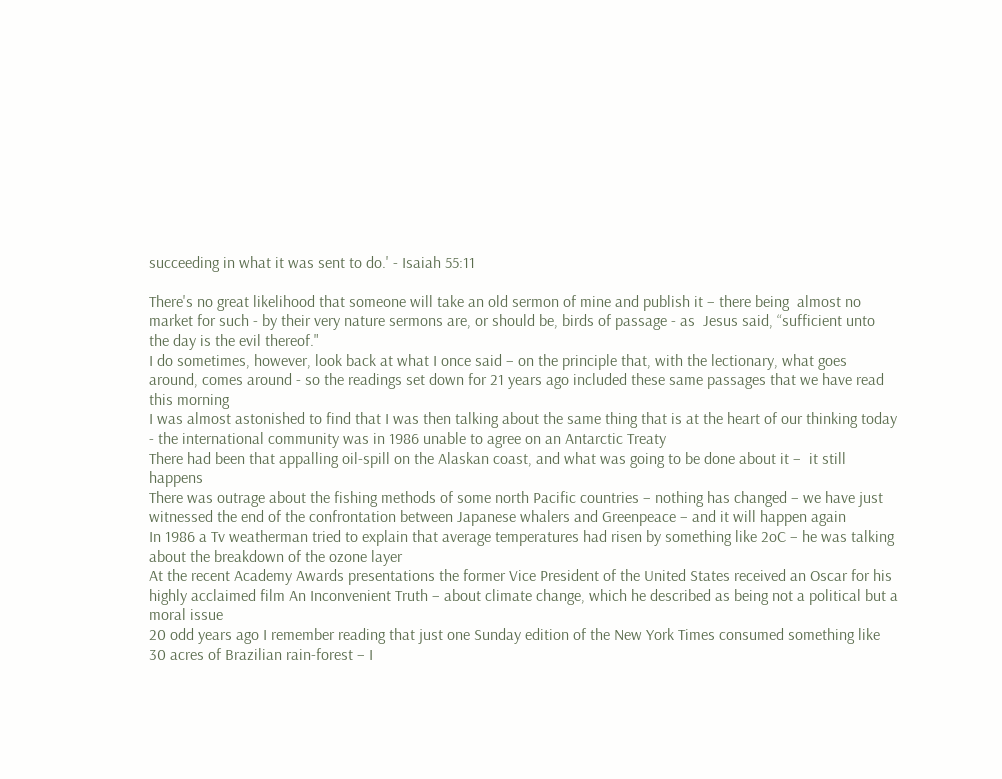succeeding in what it was sent to do.' - Isaiah 55:11

There's no great likelihood that someone will take an old sermon of mine and publish it – there being  almost no market for such - by their very nature sermons are, or should be, birds of passage - as  Jesus said, “sufficient unto the day is the evil thereof."
I do sometimes, however, look back at what I once said – on the principle that, with the lectionary, what goes around, comes around - so the readings set down for 21 years ago included these same passages that we have read this morning
I was almost astonished to find that I was then talking about the same thing that is at the heart of our thinking today - the international community was in 1986 unable to agree on an Antarctic Treaty
There had been that appalling oil-spill on the Alaskan coast, and what was going to be done about it –  it still happens
There was outrage about the fishing methods of some north Pacific countries – nothing has changed – we have just witnessed the end of the confrontation between Japanese whalers and Greenpeace – and it will happen again
In 1986 a Tv weatherman tried to explain that average temperatures had risen by something like 2oC – he was talking about the breakdown of the ozone layer
At the recent Academy Awards presentations the former Vice President of the United States received an Oscar for his highly acclaimed film An Inconvenient Truth – about climate change, which he described as being not a political but a moral issue
20 odd years ago I remember reading that just one Sunday edition of the New York Times consumed something like 30 acres of Brazilian rain-forest – I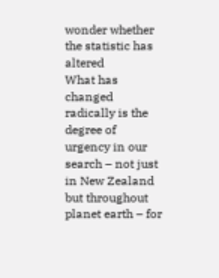wonder whether the statistic has altered
What has changed radically is the degree of urgency in our search – not just in New Zealand but throughout planet earth – for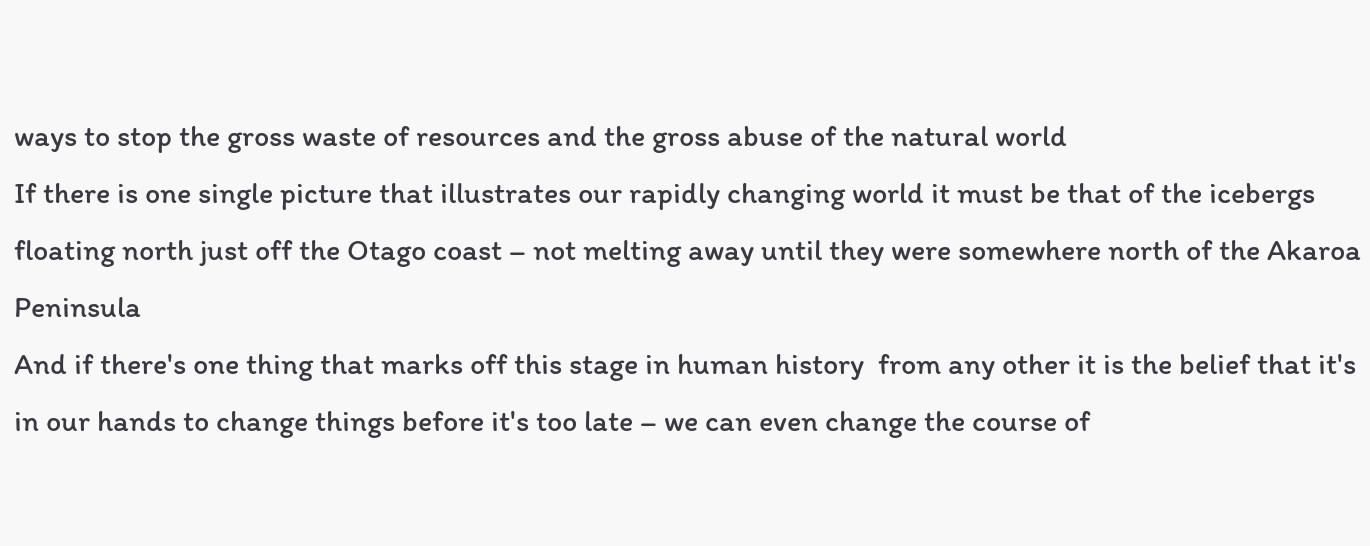ways to stop the gross waste of resources and the gross abuse of the natural world
If there is one single picture that illustrates our rapidly changing world it must be that of the icebergs floating north just off the Otago coast – not melting away until they were somewhere north of the Akaroa Peninsula
And if there's one thing that marks off this stage in human history  from any other it is the belief that it's in our hands to change things before it's too late – we can even change the course of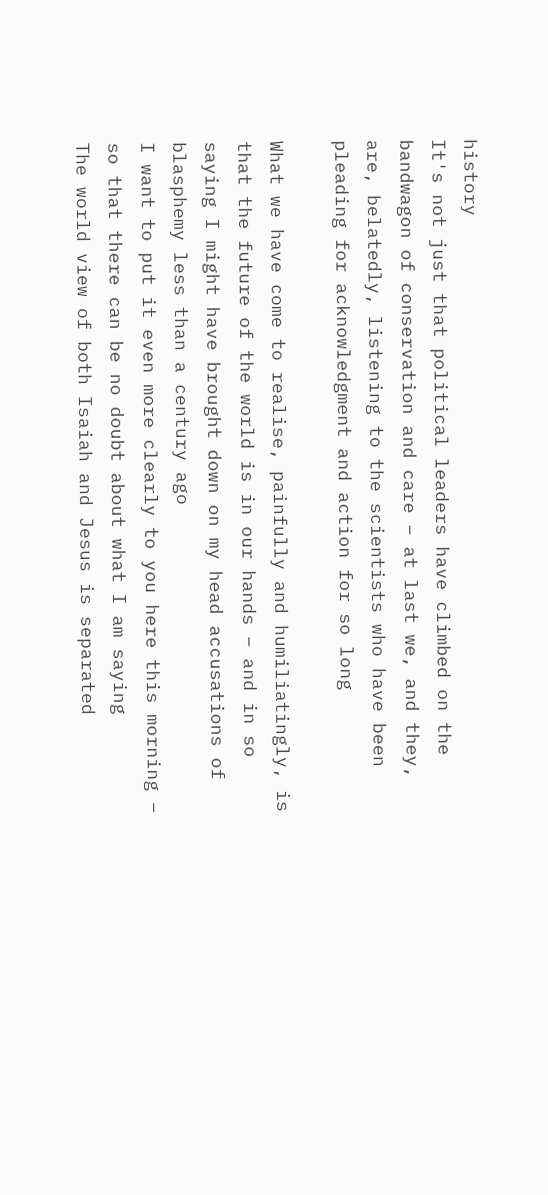history
It's not just that political leaders have climbed on the bandwagon of conservation and care – at last we, and they, are, belatedly, listening to the scientists who have been pleading for acknowledgment and action for so long

What we have come to realise, painfully and humiliatingly, is that the future of the world is in our hands – and in so saying I might have brought down on my head accusations of blasphemy less than a century ago
I want to put it even more clearly to you here this morning – so that there can be no doubt about what I am saying
The world view of both Isaiah and Jesus is separated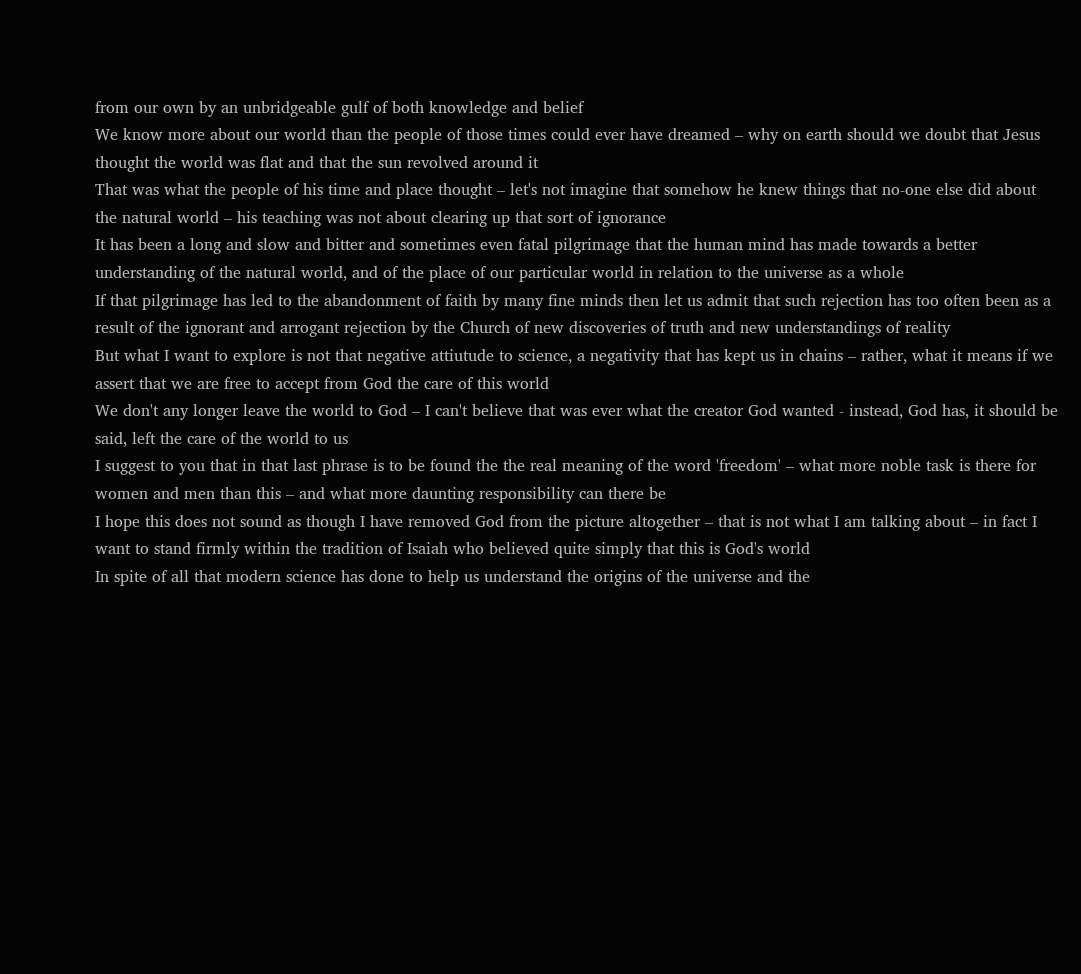from our own by an unbridgeable gulf of both knowledge and belief
We know more about our world than the people of those times could ever have dreamed – why on earth should we doubt that Jesus thought the world was flat and that the sun revolved around it
That was what the people of his time and place thought – let's not imagine that somehow he knew things that no-one else did about the natural world – his teaching was not about clearing up that sort of ignorance
It has been a long and slow and bitter and sometimes even fatal pilgrimage that the human mind has made towards a better understanding of the natural world, and of the place of our particular world in relation to the universe as a whole
If that pilgrimage has led to the abandonment of faith by many fine minds then let us admit that such rejection has too often been as a result of the ignorant and arrogant rejection by the Church of new discoveries of truth and new understandings of reality
But what I want to explore is not that negative attiutude to science, a negativity that has kept us in chains – rather, what it means if we assert that we are free to accept from God the care of this world
We don't any longer leave the world to God – I can't believe that was ever what the creator God wanted - instead, God has, it should be said, left the care of the world to us
I suggest to you that in that last phrase is to be found the the real meaning of the word 'freedom' – what more noble task is there for women and men than this – and what more daunting responsibility can there be
I hope this does not sound as though I have removed God from the picture altogether – that is not what I am talking about – in fact I want to stand firmly within the tradition of Isaiah who believed quite simply that this is God's world
In spite of all that modern science has done to help us understand the origins of the universe and the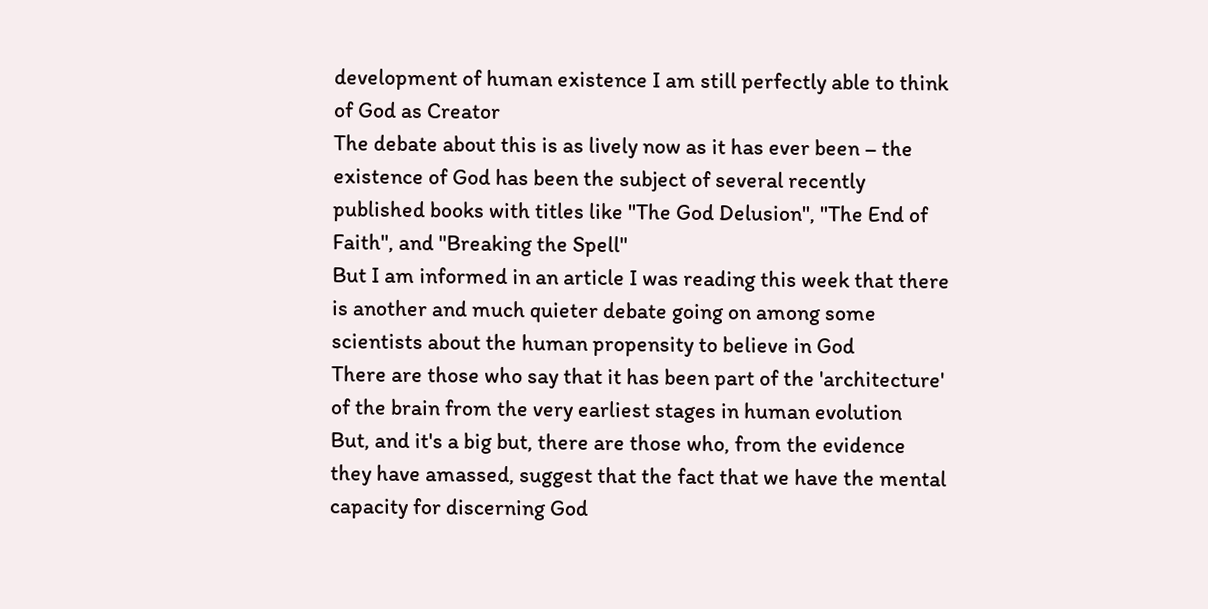development of human existence I am still perfectly able to think of God as Creator
The debate about this is as lively now as it has ever been – the existence of God has been the subject of several recently published books with titles like "The God Delusion", "The End of Faith", and "Breaking the Spell"
But I am informed in an article I was reading this week that there is another and much quieter debate going on among some scientists about the human propensity to believe in God
There are those who say that it has been part of the 'architecture' of the brain from the very earliest stages in human evolution
But, and it's a big but, there are those who, from the evidence they have amassed, suggest that the fact that we have the mental capacity for discerning God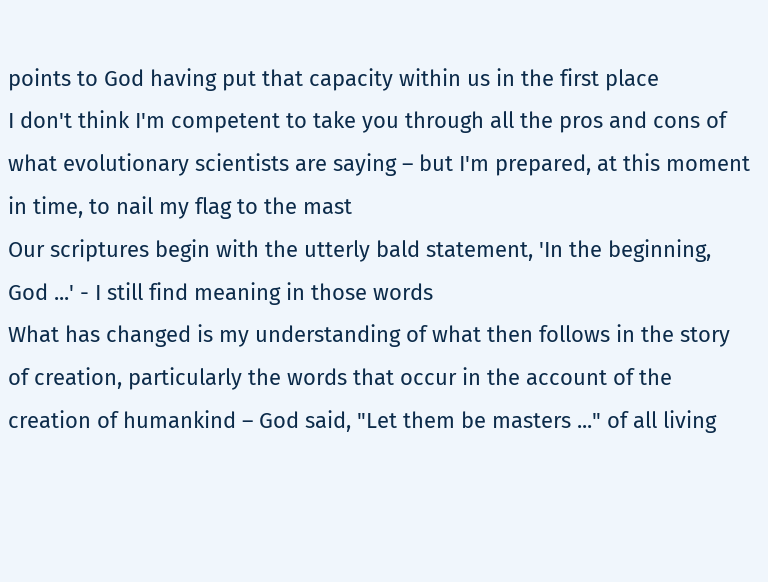points to God having put that capacity within us in the first place
I don't think I'm competent to take you through all the pros and cons of what evolutionary scientists are saying – but I'm prepared, at this moment in time, to nail my flag to the mast
Our scriptures begin with the utterly bald statement, 'In the beginning, God ...' - I still find meaning in those words
What has changed is my understanding of what then follows in the story of creation, particularly the words that occur in the account of the creation of humankind – God said, "Let them be masters ..." of all living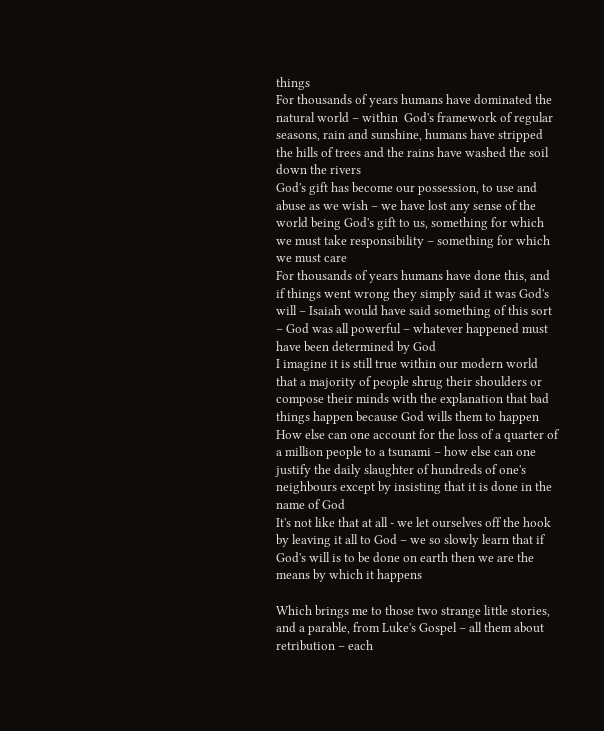things
For thousands of years humans have dominated the natural world – within  God's framework of regular seasons, rain and sunshine, humans have stripped the hills of trees and the rains have washed the soil down the rivers
God's gift has become our possession, to use and abuse as we wish – we have lost any sense of the world being God's gift to us, something for which we must take responsibility – something for which we must care
For thousands of years humans have done this, and if things went wrong they simply said it was God's will – Isaiah would have said something of this sort – God was all powerful – whatever happened must have been determined by God
I imagine it is still true within our modern world that a majority of people shrug their shoulders or compose their minds with the explanation that bad things happen because God wills them to happen
How else can one account for the loss of a quarter of a million people to a tsunami – how else can one justify the daily slaughter of hundreds of one's neighbours except by insisting that it is done in the name of God
It's not like that at all - we let ourselves off the hook by leaving it all to God – we so slowly learn that if God's will is to be done on earth then we are the means by which it happens

Which brings me to those two strange little stories, and a parable, from Luke's Gospel – all them about retribution – each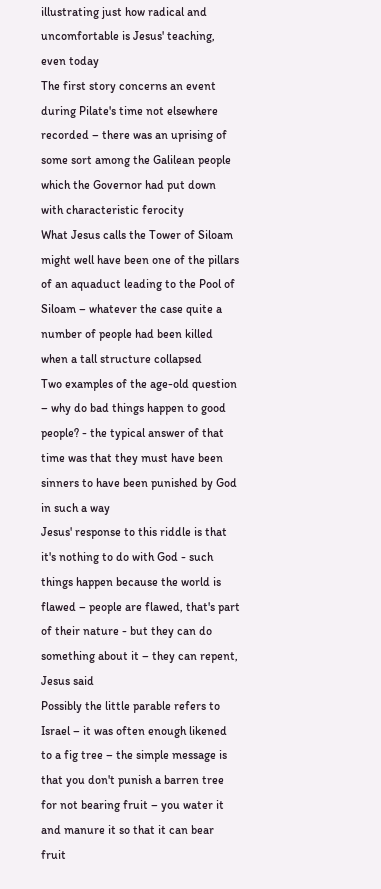illustrating just how radical and uncomfortable is Jesus' teaching, even today
The first story concerns an event during Pilate's time not elsewhere recorded – there was an uprising of some sort among the Galilean people which the Governor had put down with characteristic ferocity
What Jesus calls the Tower of Siloam might well have been one of the pillars of an aquaduct leading to the Pool of Siloam – whatever the case quite a number of people had been killed when a tall structure collapsed
Two examples of the age-old question – why do bad things happen to good people? - the typical answer of that time was that they must have been sinners to have been punished by God in such a way
Jesus' response to this riddle is that it's nothing to do with God - such things happen because the world is flawed – people are flawed, that's part of their nature - but they can do something about it – they can repent, Jesus said
Possibly the little parable refers to Israel – it was often enough likened to a fig tree – the simple message is that you don't punish a barren tree for not bearing fruit – you water it and manure it so that it can bear fruit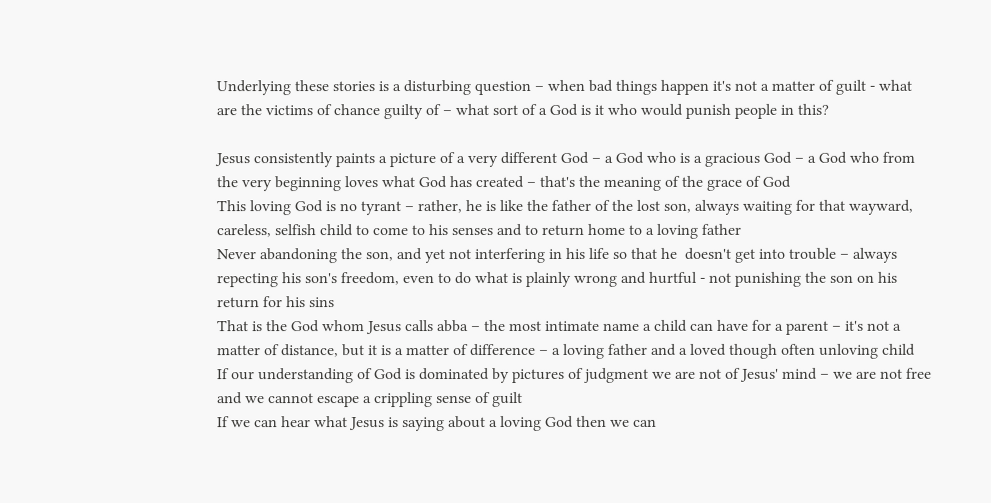Underlying these stories is a disturbing question – when bad things happen it's not a matter of guilt - what are the victims of chance guilty of – what sort of a God is it who would punish people in this?

Jesus consistently paints a picture of a very different God – a God who is a gracious God – a God who from the very beginning loves what God has created – that's the meaning of the grace of God
This loving God is no tyrant – rather, he is like the father of the lost son, always waiting for that wayward, careless, selfish child to come to his senses and to return home to a loving father
Never abandoning the son, and yet not interfering in his life so that he  doesn't get into trouble – always repecting his son's freedom, even to do what is plainly wrong and hurtful - not punishing the son on his return for his sins
That is the God whom Jesus calls abba – the most intimate name a child can have for a parent – it's not a matter of distance, but it is a matter of difference – a loving father and a loved though often unloving child
If our understanding of God is dominated by pictures of judgment we are not of Jesus' mind – we are not free and we cannot escape a crippling sense of guilt
If we can hear what Jesus is saying about a loving God then we can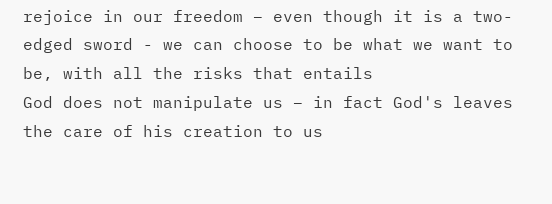rejoice in our freedom – even though it is a two-edged sword - we can choose to be what we want to be, with all the risks that entails
God does not manipulate us – in fact God's leaves the care of his creation to us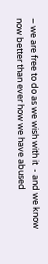– we are free to do as we wish with it  - and we know  now better than ever how we have abused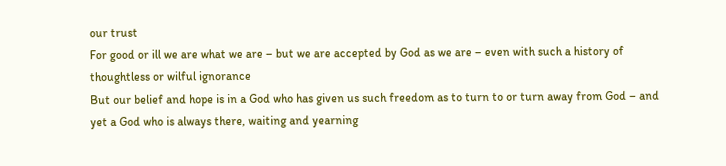our trust
For good or ill we are what we are – but we are accepted by God as we are – even with such a history of thoughtless or wilful ignorance
But our belief and hope is in a God who has given us such freedom as to turn to or turn away from God – and yet a God who is always there, waiting and yearning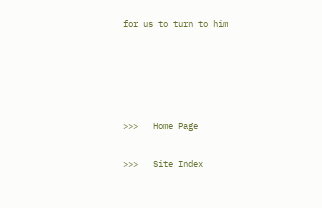for us to turn to him







>>>   Home Page


>>>   Site Index